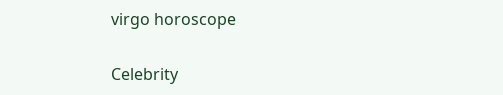virgo horoscope

Celebrity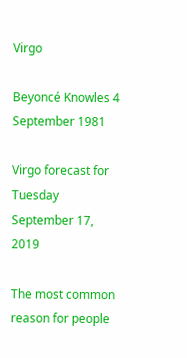Virgo

Beyoncé Knowles 4 September 1981

Virgo forecast for Tuesday September 17, 2019

The most common reason for people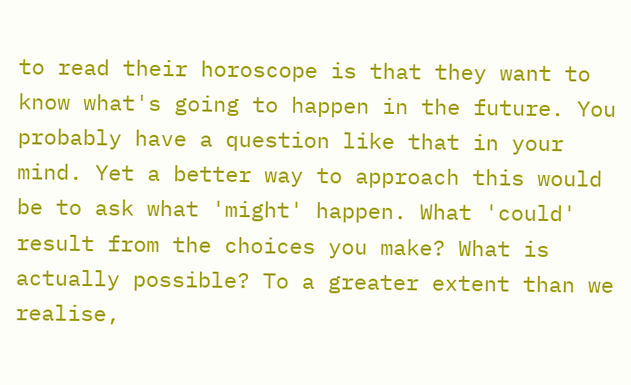to read their horoscope is that they want to know what's going to happen in the future. You probably have a question like that in your mind. Yet a better way to approach this would be to ask what 'might' happen. What 'could' result from the choices you make? What is actually possible? To a greater extent than we realise,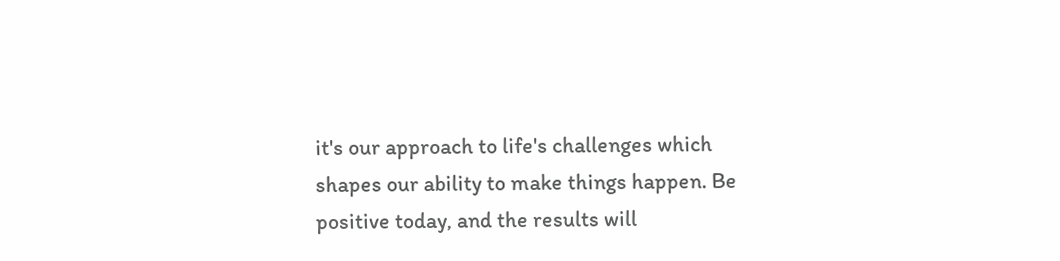it's our approach to life's challenges which shapes our ability to make things happen. Be positive today, and the results will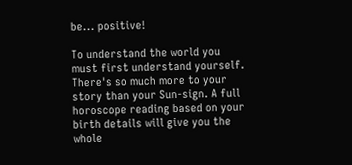be... positive!

To understand the world you must first understand yourself. There's so much more to your story than your Sun-sign. A full horoscope reading based on your birth details will give you the whole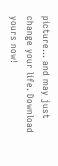picture... and may just change your life. Download yours now!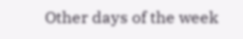Other days of the week